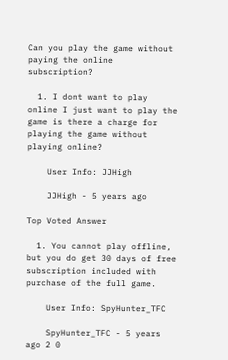Can you play the game without paying the online subscription?

  1. I dont want to play online I just want to play the game is there a charge for playing the game without playing online?

    User Info: JJHigh

    JJHigh - 5 years ago

Top Voted Answer

  1. You cannot play offline, but you do get 30 days of free subscription included with purchase of the full game.

    User Info: SpyHunter_TFC

    SpyHunter_TFC - 5 years ago 2 0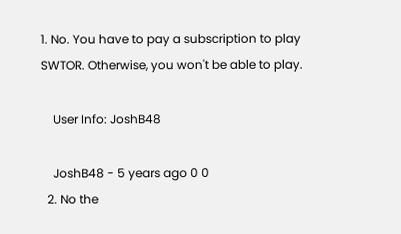1. No. You have to pay a subscription to play SWTOR. Otherwise, you won't be able to play.

    User Info: JoshB48

    JoshB48 - 5 years ago 0 0
  2. No the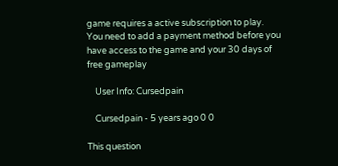game requires a active subscription to play. You need to add a payment method before you have access to the game and your 30 days of free gameplay

    User Info: Cursedpain

    Cursedpain - 5 years ago 0 0

This question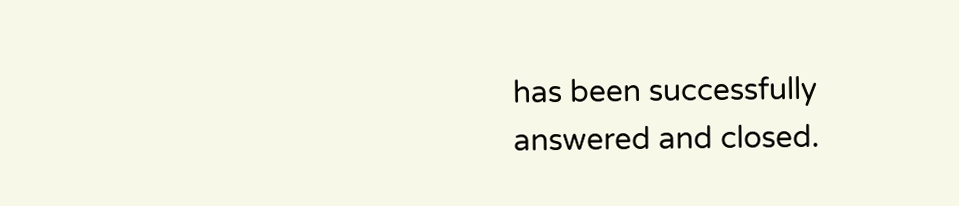has been successfully answered and closed.